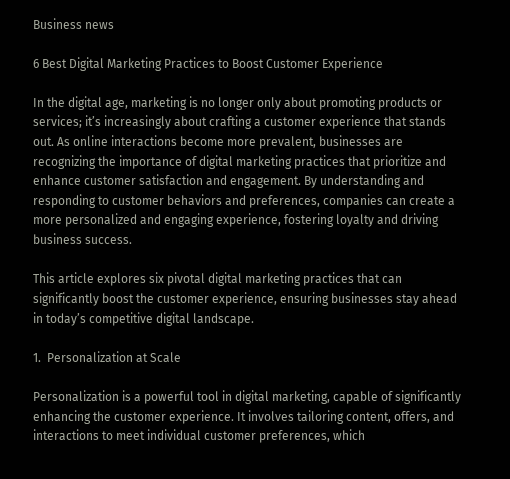Business news

6 Best Digital Marketing Practices to Boost Customer Experience

In the digital age, marketing is no longer only about promoting products or services; it’s increasingly about crafting a customer experience that stands out. As online interactions become more prevalent, businesses are recognizing the importance of digital marketing practices that prioritize and enhance customer satisfaction and engagement. By understanding and responding to customer behaviors and preferences, companies can create a more personalized and engaging experience, fostering loyalty and driving business success.

This article explores six pivotal digital marketing practices that can significantly boost the customer experience, ensuring businesses stay ahead in today’s competitive digital landscape.

1.  Personalization at Scale

Personalization is a powerful tool in digital marketing, capable of significantly enhancing the customer experience. It involves tailoring content, offers, and interactions to meet individual customer preferences, which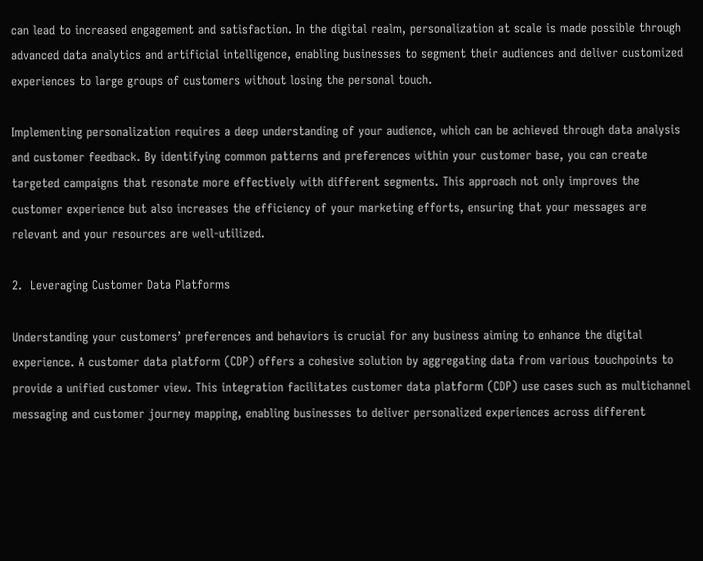can lead to increased engagement and satisfaction. In the digital realm, personalization at scale is made possible through advanced data analytics and artificial intelligence, enabling businesses to segment their audiences and deliver customized experiences to large groups of customers without losing the personal touch.

Implementing personalization requires a deep understanding of your audience, which can be achieved through data analysis and customer feedback. By identifying common patterns and preferences within your customer base, you can create targeted campaigns that resonate more effectively with different segments. This approach not only improves the customer experience but also increases the efficiency of your marketing efforts, ensuring that your messages are relevant and your resources are well-utilized.

2.  Leveraging Customer Data Platforms

Understanding your customers’ preferences and behaviors is crucial for any business aiming to enhance the digital experience. A customer data platform (CDP) offers a cohesive solution by aggregating data from various touchpoints to provide a unified customer view. This integration facilitates customer data platform (CDP) use cases such as multichannel messaging and customer journey mapping, enabling businesses to deliver personalized experiences across different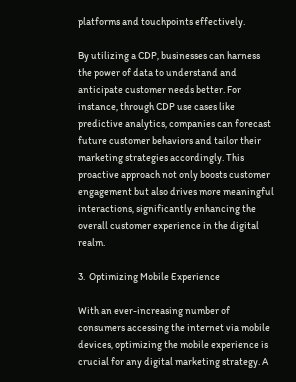platforms and touchpoints effectively.

By utilizing a CDP, businesses can harness the power of data to understand and anticipate customer needs better. For instance, through CDP use cases like predictive analytics, companies can forecast future customer behaviors and tailor their marketing strategies accordingly. This proactive approach not only boosts customer engagement but also drives more meaningful interactions, significantly enhancing the overall customer experience in the digital realm.

3.  Optimizing Mobile Experience

With an ever-increasing number of consumers accessing the internet via mobile devices, optimizing the mobile experience is crucial for any digital marketing strategy. A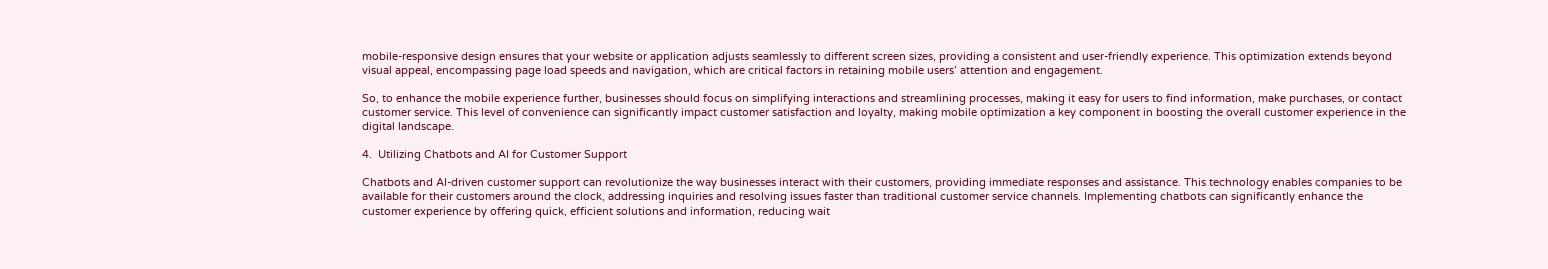mobile-responsive design ensures that your website or application adjusts seamlessly to different screen sizes, providing a consistent and user-friendly experience. This optimization extends beyond visual appeal, encompassing page load speeds and navigation, which are critical factors in retaining mobile users’ attention and engagement.

So, to enhance the mobile experience further, businesses should focus on simplifying interactions and streamlining processes, making it easy for users to find information, make purchases, or contact customer service. This level of convenience can significantly impact customer satisfaction and loyalty, making mobile optimization a key component in boosting the overall customer experience in the digital landscape.

4.  Utilizing Chatbots and AI for Customer Support

Chatbots and AI-driven customer support can revolutionize the way businesses interact with their customers, providing immediate responses and assistance. This technology enables companies to be available for their customers around the clock, addressing inquiries and resolving issues faster than traditional customer service channels. Implementing chatbots can significantly enhance the customer experience by offering quick, efficient solutions and information, reducing wait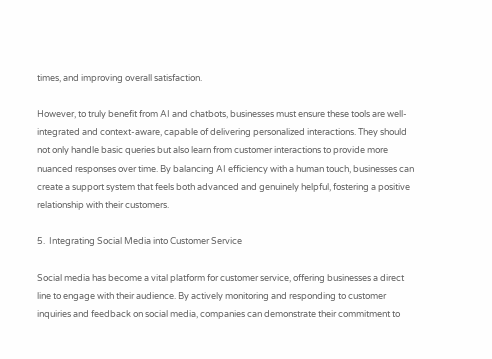times, and improving overall satisfaction.

However, to truly benefit from AI and chatbots, businesses must ensure these tools are well-integrated and context-aware, capable of delivering personalized interactions. They should not only handle basic queries but also learn from customer interactions to provide more nuanced responses over time. By balancing AI efficiency with a human touch, businesses can create a support system that feels both advanced and genuinely helpful, fostering a positive relationship with their customers.

5.  Integrating Social Media into Customer Service

Social media has become a vital platform for customer service, offering businesses a direct line to engage with their audience. By actively monitoring and responding to customer inquiries and feedback on social media, companies can demonstrate their commitment to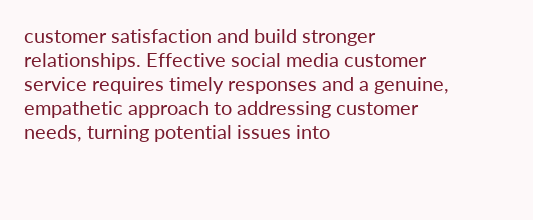customer satisfaction and build stronger relationships. Effective social media customer service requires timely responses and a genuine, empathetic approach to addressing customer needs, turning potential issues into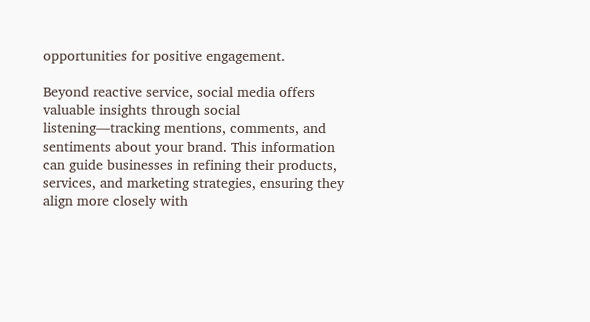opportunities for positive engagement.

Beyond reactive service, social media offers valuable insights through social listening—tracking mentions, comments, and sentiments about your brand. This information can guide businesses in refining their products, services, and marketing strategies, ensuring they align more closely with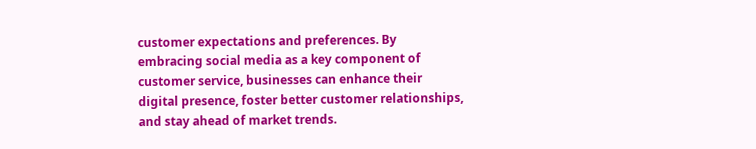customer expectations and preferences. By embracing social media as a key component of customer service, businesses can enhance their digital presence, foster better customer relationships, and stay ahead of market trends.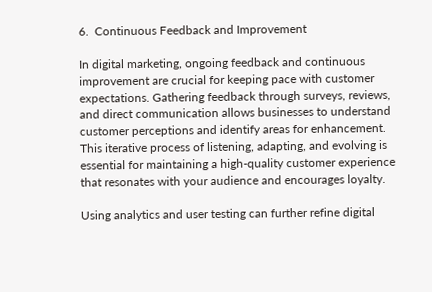6.  Continuous Feedback and Improvement

In digital marketing, ongoing feedback and continuous improvement are crucial for keeping pace with customer expectations. Gathering feedback through surveys, reviews, and direct communication allows businesses to understand customer perceptions and identify areas for enhancement. This iterative process of listening, adapting, and evolving is essential for maintaining a high-quality customer experience that resonates with your audience and encourages loyalty.

Using analytics and user testing can further refine digital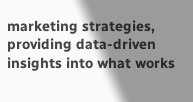marketing strategies, providing data-driven insights into what works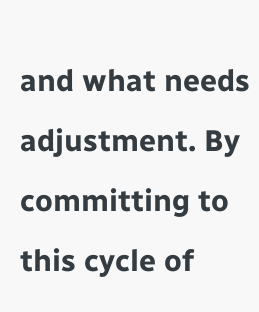and what needs adjustment. By committing to this cycle of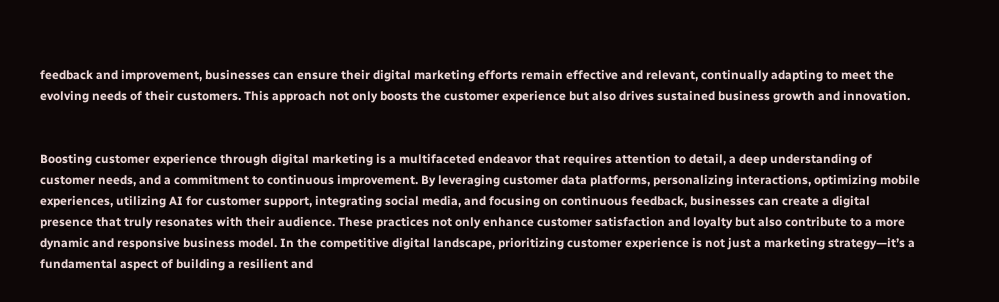feedback and improvement, businesses can ensure their digital marketing efforts remain effective and relevant, continually adapting to meet the evolving needs of their customers. This approach not only boosts the customer experience but also drives sustained business growth and innovation.


Boosting customer experience through digital marketing is a multifaceted endeavor that requires attention to detail, a deep understanding of customer needs, and a commitment to continuous improvement. By leveraging customer data platforms, personalizing interactions, optimizing mobile experiences, utilizing AI for customer support, integrating social media, and focusing on continuous feedback, businesses can create a digital presence that truly resonates with their audience. These practices not only enhance customer satisfaction and loyalty but also contribute to a more dynamic and responsive business model. In the competitive digital landscape, prioritizing customer experience is not just a marketing strategy—it’s a fundamental aspect of building a resilient and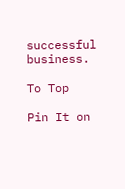successful business.

To Top

Pin It on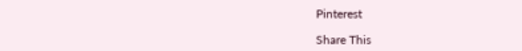Pinterest

Share This